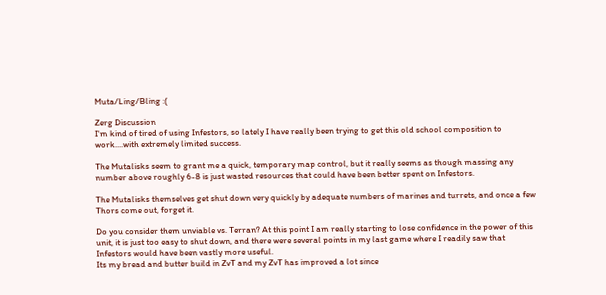Muta/Ling/Bling :(

Zerg Discussion
I'm kind of tired of using Infestors, so lately I have really been trying to get this old school composition to work....with extremely limited success.

The Mutalisks seem to grant me a quick, temporary map control, but it really seems as though massing any number above roughly 6-8 is just wasted resources that could have been better spent on Infestors.

The Mutalisks themselves get shut down very quickly by adequate numbers of marines and turrets, and once a few Thors come out, forget it.

Do you consider them unviable vs. Terran? At this point I am really starting to lose confidence in the power of this unit, it is just too easy to shut down, and there were several points in my last game where I readily saw that Infestors would have been vastly more useful.
Its my bread and butter build in ZvT and my ZvT has improved a lot since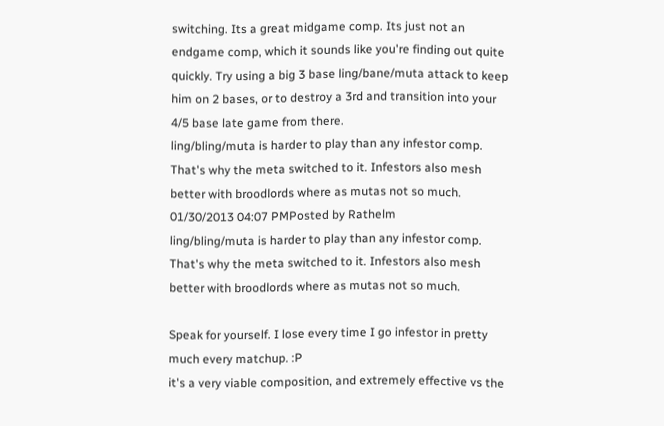switching. Its a great midgame comp. Its just not an endgame comp, which it sounds like you're finding out quite quickly. Try using a big 3 base ling/bane/muta attack to keep him on 2 bases, or to destroy a 3rd and transition into your 4/5 base late game from there.
ling/bling/muta is harder to play than any infestor comp. That's why the meta switched to it. Infestors also mesh better with broodlords where as mutas not so much.
01/30/2013 04:07 PMPosted by Rathelm
ling/bling/muta is harder to play than any infestor comp. That's why the meta switched to it. Infestors also mesh better with broodlords where as mutas not so much.

Speak for yourself. I lose every time I go infestor in pretty much every matchup. :P
it's a very viable composition, and extremely effective vs the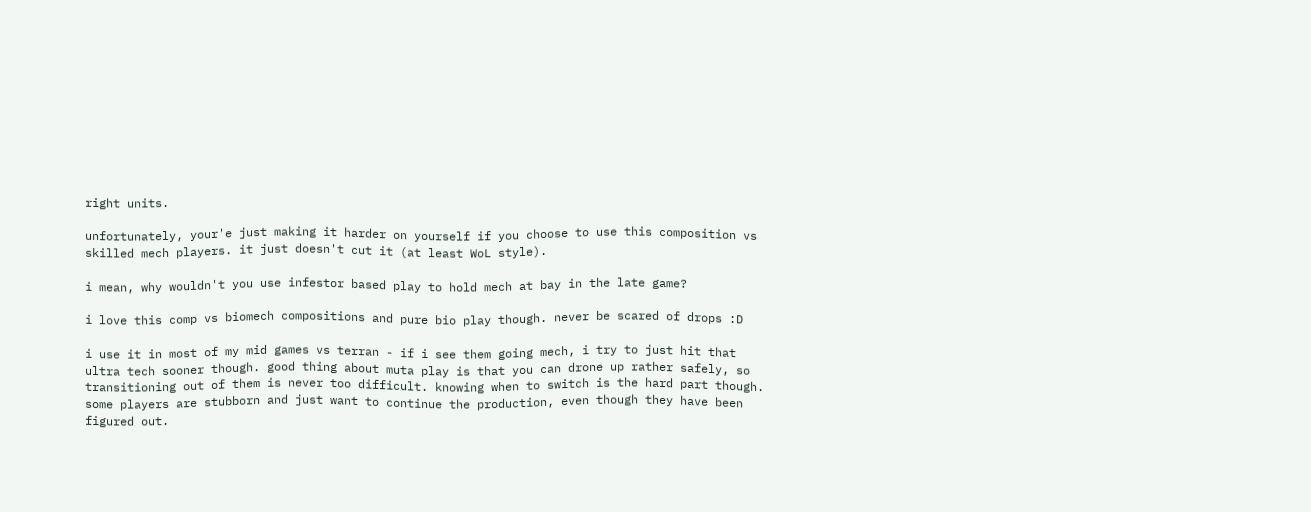right units.

unfortunately, your'e just making it harder on yourself if you choose to use this composition vs skilled mech players. it just doesn't cut it (at least WoL style).

i mean, why wouldn't you use infestor based play to hold mech at bay in the late game?

i love this comp vs biomech compositions and pure bio play though. never be scared of drops :D

i use it in most of my mid games vs terran - if i see them going mech, i try to just hit that ultra tech sooner though. good thing about muta play is that you can drone up rather safely, so transitioning out of them is never too difficult. knowing when to switch is the hard part though. some players are stubborn and just want to continue the production, even though they have been figured out.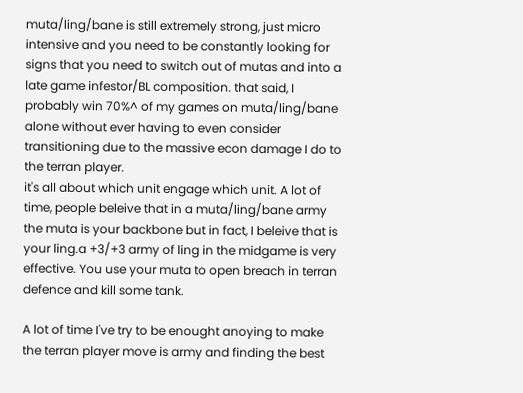muta/ling/bane is still extremely strong, just micro intensive and you need to be constantly looking for signs that you need to switch out of mutas and into a late game infestor/BL composition. that said, I probably win 70%^ of my games on muta/ling/bane alone without ever having to even consider transitioning due to the massive econ damage I do to the terran player.
it's all about which unit engage which unit. A lot of time, people beleive that in a muta/ling/bane army the muta is your backbone but in fact, I beleive that is your ling.a +3/+3 army of ling in the midgame is very effective. You use your muta to open breach in terran defence and kill some tank.

A lot of time I've try to be enought anoying to make the terran player move is army and finding the best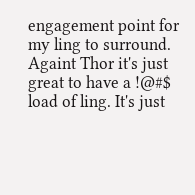engagement point for my ling to surround. Againt Thor it's just great to have a !@#$ load of ling. It's just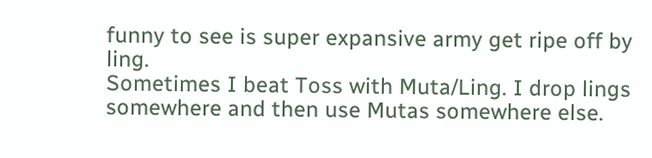funny to see is super expansive army get ripe off by ling.
Sometimes I beat Toss with Muta/Ling. I drop lings somewhere and then use Mutas somewhere else.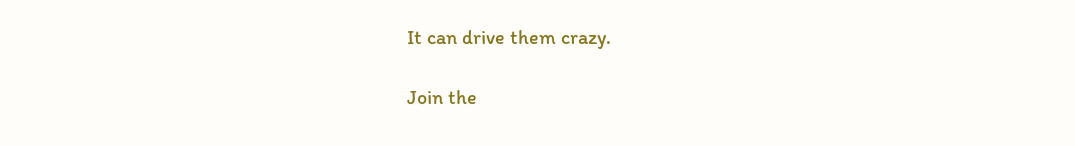It can drive them crazy.

Join the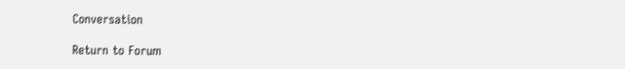Conversation

Return to Forum